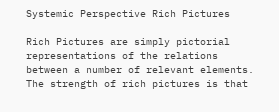Systemic Perspective Rich Pictures

Rich Pictures are simply pictorial representations of the relations between a number of relevant elements. The strength of rich pictures is that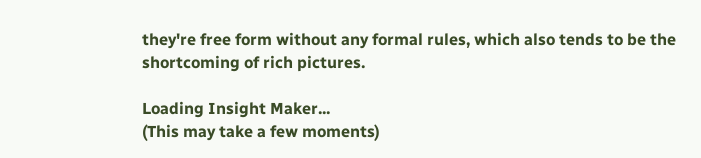they're free form without any formal rules, which also tends to be the shortcoming of rich pictures.

Loading Insight Maker...
(This may take a few moments)